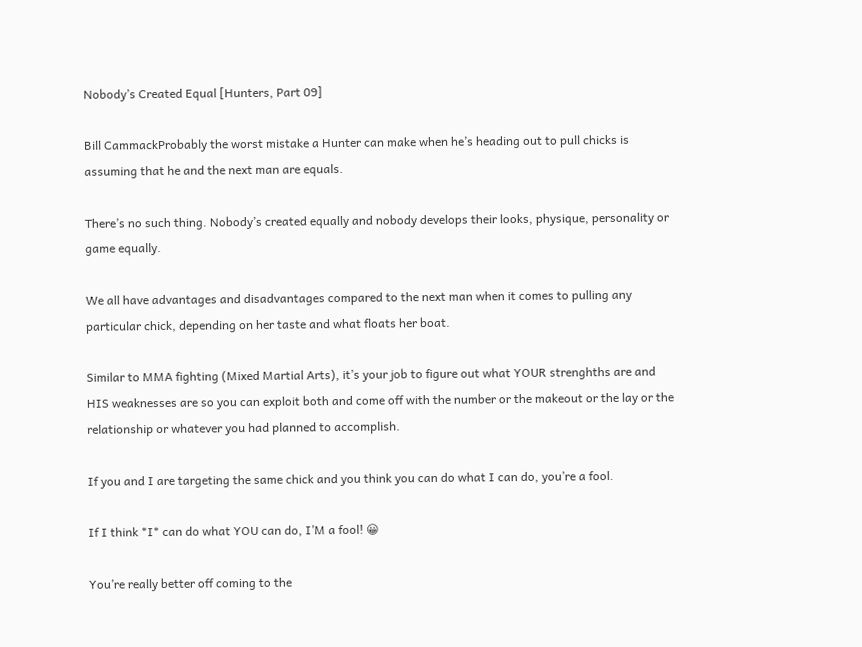Nobody’s Created Equal [Hunters, Part 09]

Bill CammackProbably the worst mistake a Hunter can make when he’s heading out to pull chicks is assuming that he and the next man are equals.

There’s no such thing. Nobody’s created equally and nobody develops their looks, physique, personality or game equally.

We all have advantages and disadvantages compared to the next man when it comes to pulling any particular chick, depending on her taste and what floats her boat.

Similar to MMA fighting (Mixed Martial Arts), it’s your job to figure out what YOUR strenghths are and HIS weaknesses are so you can exploit both and come off with the number or the makeout or the lay or the relationship or whatever you had planned to accomplish.

If you and I are targeting the same chick and you think you can do what I can do, you’re a fool.

If I think *I* can do what YOU can do, I’M a fool! 😀

You’re really better off coming to the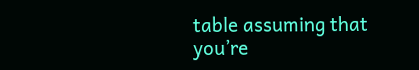table assuming that you’re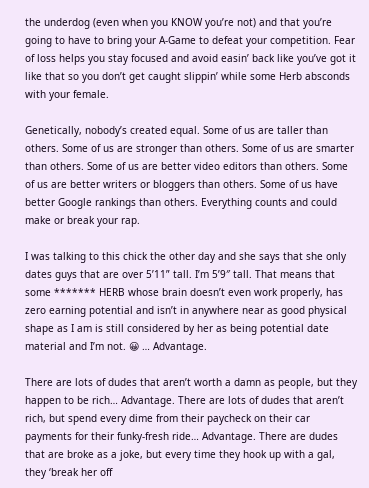the underdog (even when you KNOW you’re not) and that you’re going to have to bring your A-Game to defeat your competition. Fear of loss helps you stay focused and avoid easin’ back like you’ve got it like that so you don’t get caught slippin’ while some Herb absconds with your female.

Genetically, nobody’s created equal. Some of us are taller than others. Some of us are stronger than others. Some of us are smarter than others. Some of us are better video editors than others. Some of us are better writers or bloggers than others. Some of us have better Google rankings than others. Everything counts and could make or break your rap.

I was talking to this chick the other day and she says that she only dates guys that are over 5’11” tall. I’m 5’9″ tall. That means that some ******* HERB whose brain doesn’t even work properly, has zero earning potential and isn’t in anywhere near as good physical shape as I am is still considered by her as being potential date material and I’m not. 😀 … Advantage.

There are lots of dudes that aren’t worth a damn as people, but they happen to be rich… Advantage. There are lots of dudes that aren’t rich, but spend every dime from their paycheck on their car payments for their funky-fresh ride… Advantage. There are dudes that are broke as a joke, but every time they hook up with a gal, they ‘break her off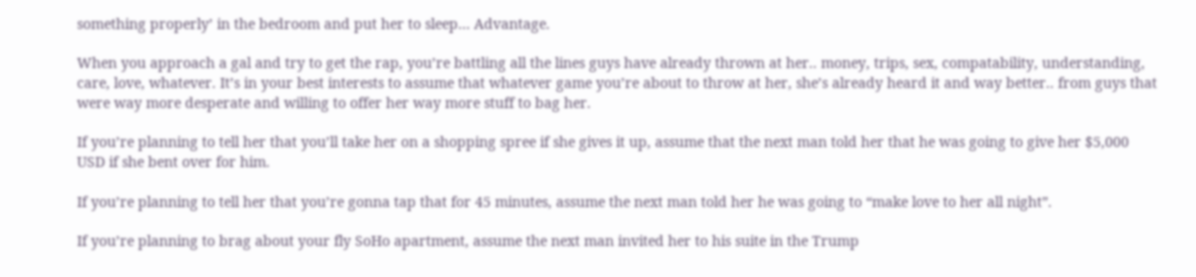something properly’ in the bedroom and put her to sleep… Advantage.

When you approach a gal and try to get the rap, you’re battling all the lines guys have already thrown at her.. money, trips, sex, compatability, understanding, care, love, whatever. It’s in your best interests to assume that whatever game you’re about to throw at her, she’s already heard it and way better.. from guys that were way more desperate and willing to offer her way more stuff to bag her.

If you’re planning to tell her that you’ll take her on a shopping spree if she gives it up, assume that the next man told her that he was going to give her $5,000 USD if she bent over for him.

If you’re planning to tell her that you’re gonna tap that for 45 minutes, assume the next man told her he was going to “make love to her all night”.

If you’re planning to brag about your fly SoHo apartment, assume the next man invited her to his suite in the Trump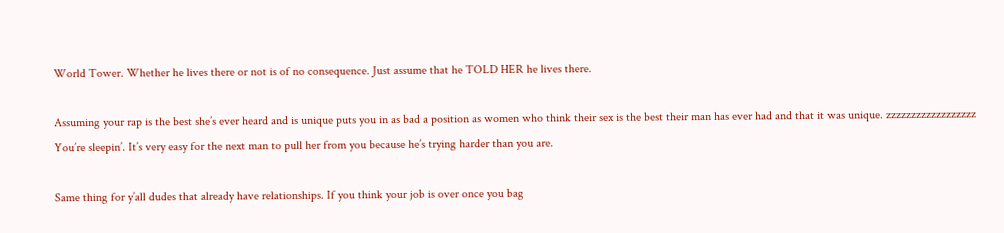World Tower. Whether he lives there or not is of no consequence. Just assume that he TOLD HER he lives there.

Assuming your rap is the best she’s ever heard and is unique puts you in as bad a position as women who think their sex is the best their man has ever had and that it was unique. zzzzzzzzzzzzzzzzzz You’re sleepin’. It’s very easy for the next man to pull her from you because he’s trying harder than you are.

Same thing for y’all dudes that already have relationships. If you think your job is over once you bag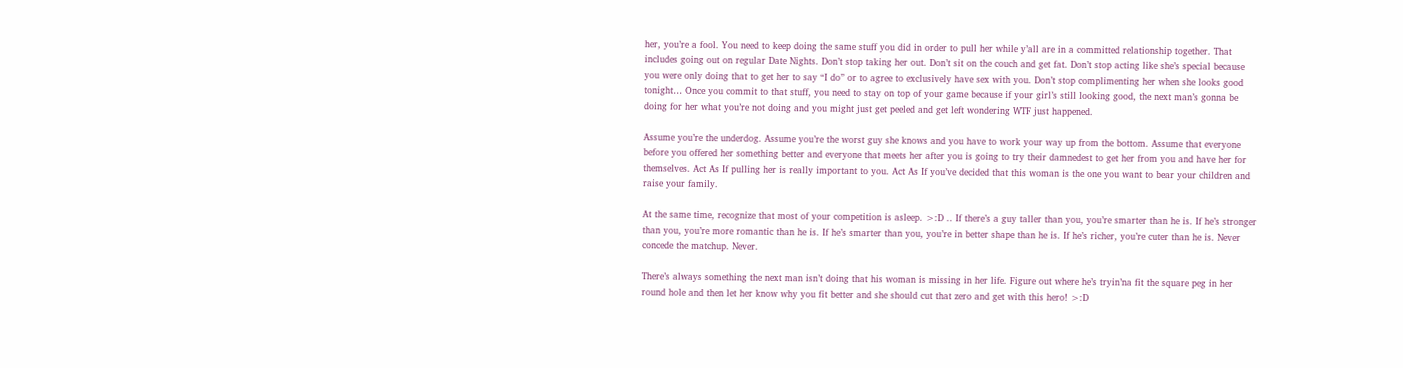her, you’re a fool. You need to keep doing the same stuff you did in order to pull her while y’all are in a committed relationship together. That includes going out on regular Date Nights. Don’t stop taking her out. Don’t sit on the couch and get fat. Don’t stop acting like she’s special because you were only doing that to get her to say “I do” or to agree to exclusively have sex with you. Don’t stop complimenting her when she looks good tonight… Once you commit to that stuff, you need to stay on top of your game because if your girl’s still looking good, the next man’s gonna be doing for her what you’re not doing and you might just get peeled and get left wondering WTF just happened.

Assume you’re the underdog. Assume you’re the worst guy she knows and you have to work your way up from the bottom. Assume that everyone before you offered her something better and everyone that meets her after you is going to try their damnedest to get her from you and have her for themselves. Act As If pulling her is really important to you. Act As If you’ve decided that this woman is the one you want to bear your children and raise your family.

At the same time, recognize that most of your competition is asleep. >:D .. If there’s a guy taller than you, you’re smarter than he is. If he’s stronger than you, you’re more romantic than he is. If he’s smarter than you, you’re in better shape than he is. If he’s richer, you’re cuter than he is. Never concede the matchup. Never.

There’s always something the next man isn’t doing that his woman is missing in her life. Figure out where he’s tryin’na fit the square peg in her round hole and then let her know why you fit better and she should cut that zero and get with this hero! >:D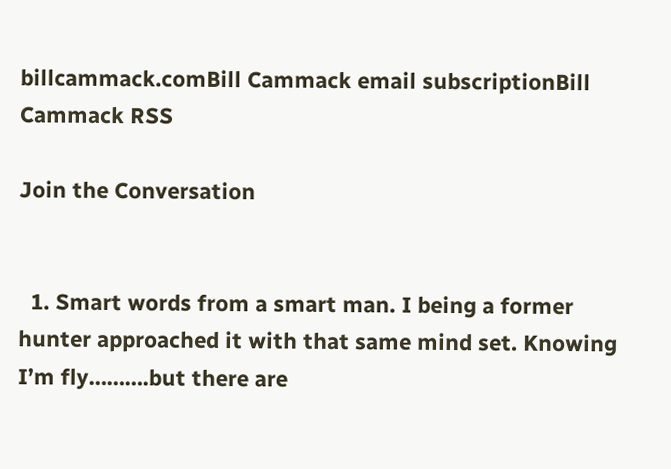billcammack.comBill Cammack email subscriptionBill Cammack RSS

Join the Conversation


  1. Smart words from a smart man. I being a former hunter approached it with that same mind set. Knowing I’m fly……….but there are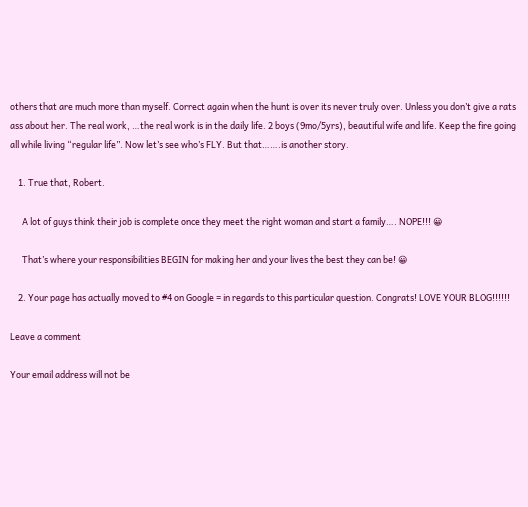others that are much more than myself. Correct again when the hunt is over its never truly over. Unless you don’t give a rats ass about her. The real work, …the real work is in the daily life. 2 boys (9mo/5yrs), beautiful wife and life. Keep the fire going all while living “regular life”. Now let’s see who’s FLY. But that…….is another story.

    1. True that, Robert.

      A lot of guys think their job is complete once they meet the right woman and start a family…. NOPE!!! 😀

      That’s where your responsibilities BEGIN for making her and your lives the best they can be! 😀

    2. Your page has actually moved to #4 on Google = in regards to this particular question. Congrats! LOVE YOUR BLOG!!!!!!

Leave a comment

Your email address will not be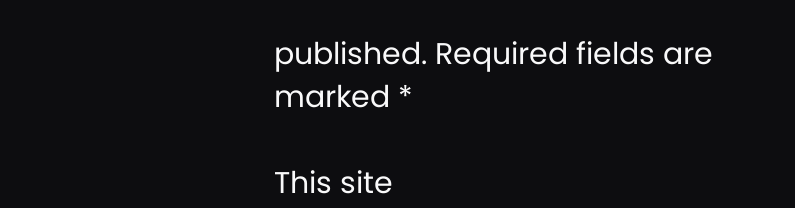published. Required fields are marked *

This site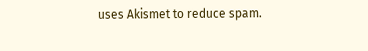uses Akismet to reduce spam.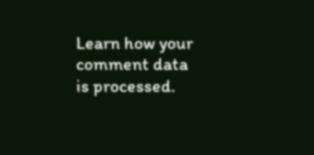Learn how your comment data is processed.